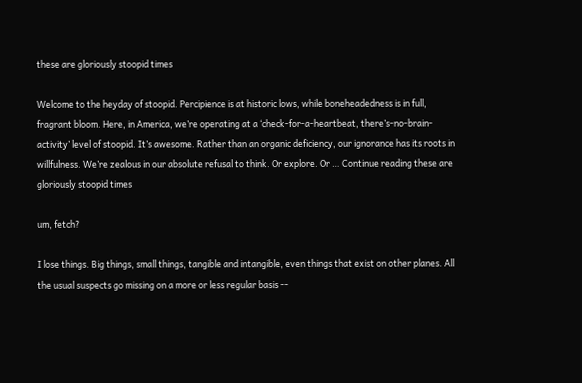these are gloriously stoopid times

Welcome to the heyday of stoopid. Percipience is at historic lows, while boneheadedness is in full, fragrant bloom. Here, in America, we’re operating at a ‘check-for-a-heartbeat, there’s-no-brain-activity’ level of stoopid. It’s awesome. Rather than an organic deficiency, our ignorance has its roots in willfulness. We’re zealous in our absolute refusal to think. Or explore. Or … Continue reading these are gloriously stoopid times

um, fetch?

I lose things. Big things, small things, tangible and intangible, even things that exist on other planes. All the usual suspects go missing on a more or less regular basis --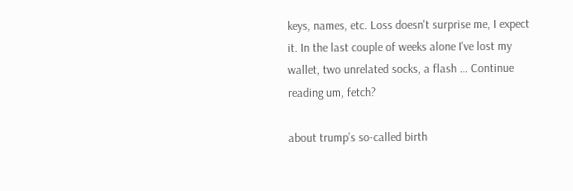keys, names, etc. Loss doesn't surprise me, I expect it. In the last couple of weeks alone I've lost my wallet, two unrelated socks, a flash … Continue reading um, fetch?

about trump’s so-called birth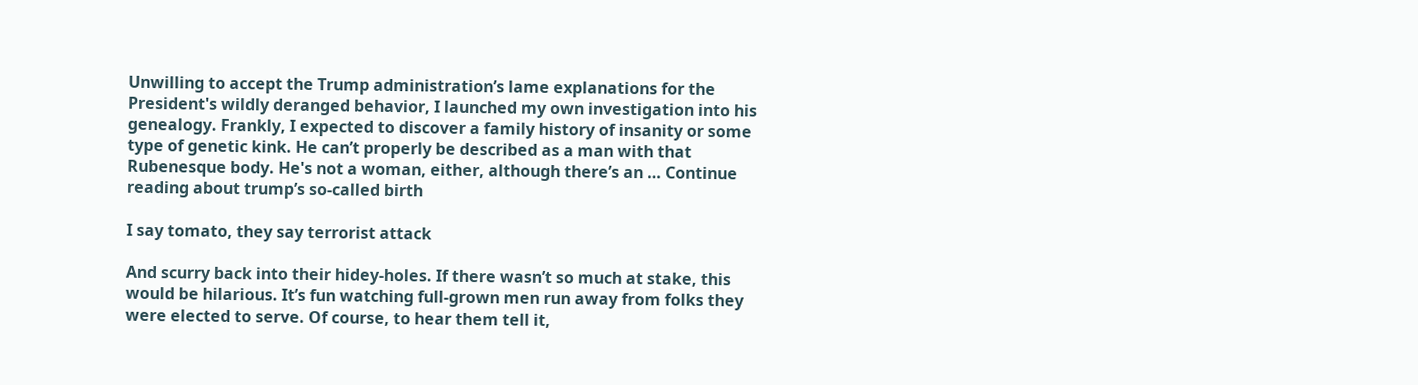Unwilling to accept the Trump administration’s lame explanations for the President's wildly deranged behavior, I launched my own investigation into his genealogy. Frankly, I expected to discover a family history of insanity or some type of genetic kink. He can’t properly be described as a man with that Rubenesque body. He's not a woman, either, although there’s an … Continue reading about trump’s so-called birth

I say tomato, they say terrorist attack

And scurry back into their hidey-holes. If there wasn’t so much at stake, this would be hilarious. It’s fun watching full-grown men run away from folks they were elected to serve. Of course, to hear them tell it,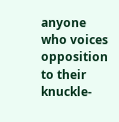anyone who voices opposition to their knuckle-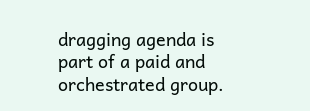dragging agenda is part of a paid and orchestrated group.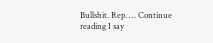Bullshit. Rep. … Continue reading I say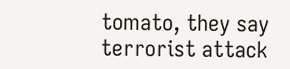tomato, they say terrorist attack